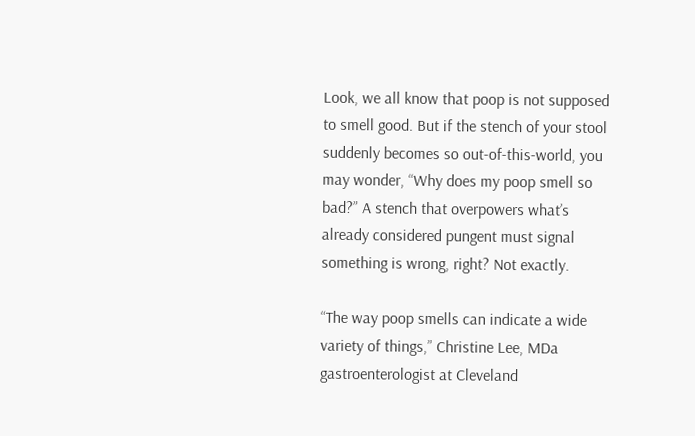Look, we all know that poop is not supposed to smell good. But if the stench of your stool suddenly becomes so out-of-this-world, you may wonder, “Why does my poop smell so bad?” A stench that overpowers what’s already considered pungent must signal something is wrong, right? Not exactly.

“The way poop smells can indicate a wide variety of things,” Christine Lee, MDa gastroenterologist at Cleveland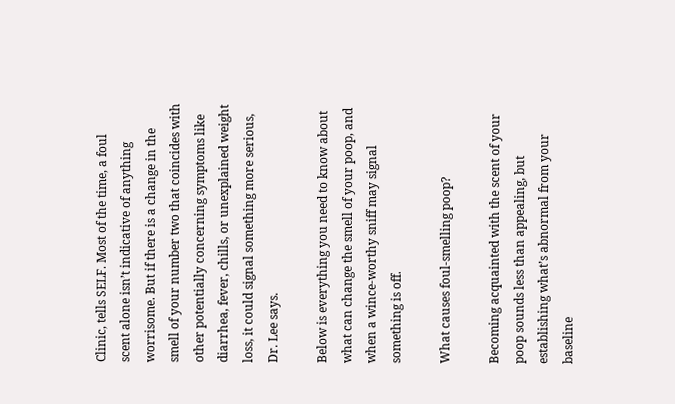Clinic, tells SELF. Most of the time, a foul scent alone isn’t indicative of anything worrisome. But if there is a change in the smell of your number two that coincides with other potentially concerning symptoms like diarrhea, fever, chills, or unexplained weight loss, it could signal something more serious, Dr. Lee says.

Below is everything you need to know about what can change the smell of your poop, and when a wince-worthy sniff may signal something is off.

What causes foul-smelling poop?

Becoming acquainted with the scent of your poop sounds less than appealing, but establishing what’s abnormal from your baseline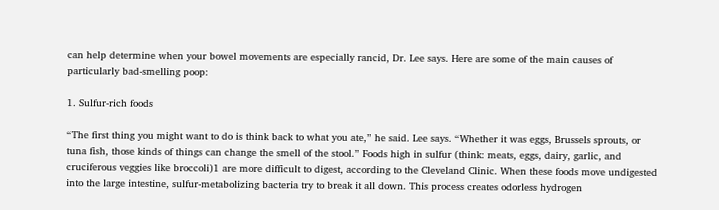can help determine when your bowel movements are especially rancid, Dr. Lee says. Here are some of the main causes of particularly bad-smelling poop:

1. Sulfur-rich foods

“The first thing you might want to do is think back to what you ate,” he said. Lee says. “Whether it was eggs, Brussels sprouts, or tuna fish, those kinds of things can change the smell of the stool.” Foods high in sulfur (think: meats, eggs, dairy, garlic, and cruciferous veggies like broccoli)1 are more difficult to digest, according to the Cleveland Clinic. When these foods move undigested into the large intestine, sulfur-metabolizing bacteria try to break it all down. This process creates odorless hydrogen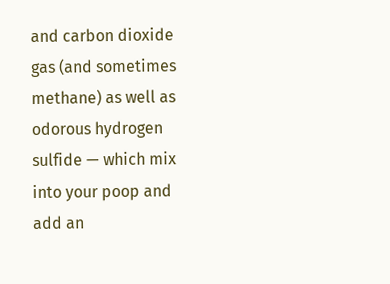and carbon dioxide gas (and sometimes methane) as well as odorous hydrogen sulfide — which mix into your poop and add an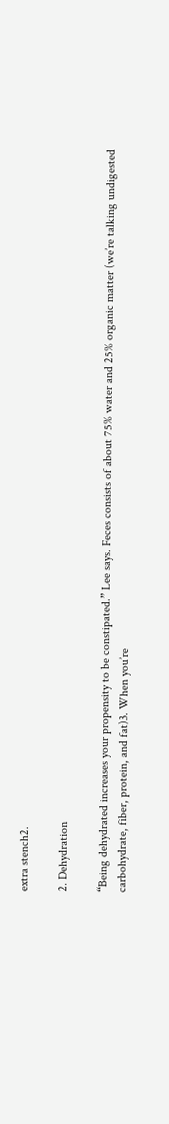extra stench2.

2. Dehydration

“Being dehydrated increases your propensity to be constipated.” Lee says. Feces consists of about 75% water and 25% organic matter (we’re talking undigested carbohydrate, fiber, protein, and fat)3. When you’re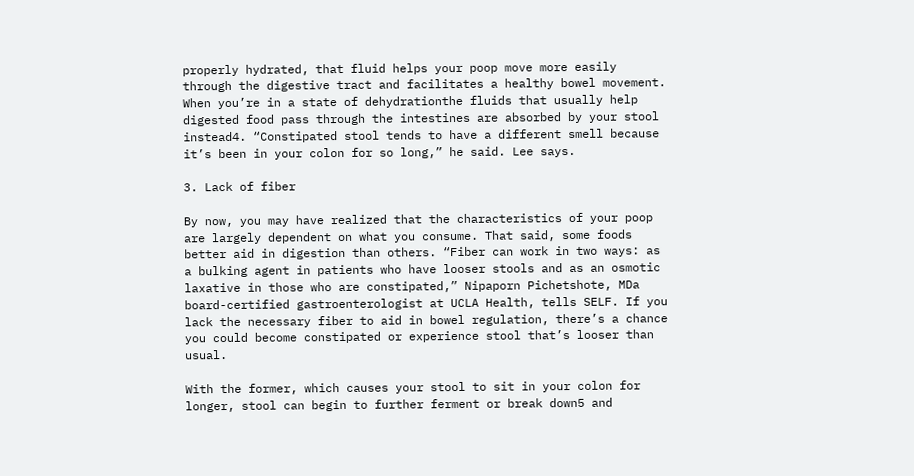properly hydrated, that fluid helps your poop move more easily through the digestive tract and facilitates a healthy bowel movement. When you’re in a state of dehydrationthe fluids that usually help digested food pass through the intestines are absorbed by your stool instead4. “Constipated stool tends to have a different smell because it’s been in your colon for so long,” he said. Lee says.

3. Lack of fiber

By now, you may have realized that the characteristics of your poop are largely dependent on what you consume. That said, some foods better aid in digestion than others. “Fiber can work in two ways: as a bulking agent in patients who have looser stools and as an osmotic laxative in those who are constipated,” Nipaporn Pichetshote, MDa board-certified gastroenterologist at UCLA Health, tells SELF. If you lack the necessary fiber to aid in bowel regulation, there’s a chance you could become constipated or experience stool that’s looser than usual.

With the former, which causes your stool to sit in your colon for longer, stool can begin to further ferment or break down5 and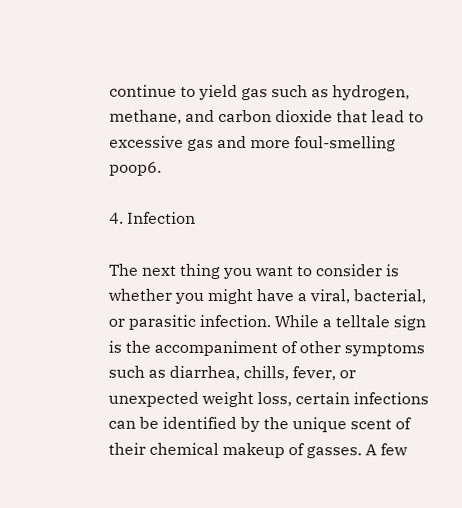continue to yield gas such as hydrogen, methane, and carbon dioxide that lead to excessive gas and more foul-smelling poop6.

4. Infection

The next thing you want to consider is whether you might have a viral, bacterial, or parasitic infection. While a telltale sign is the accompaniment of other symptoms such as diarrhea, chills, fever, or unexpected weight loss, certain infections can be identified by the unique scent of their chemical makeup of gasses. A few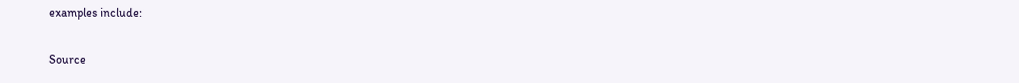examples include:

Source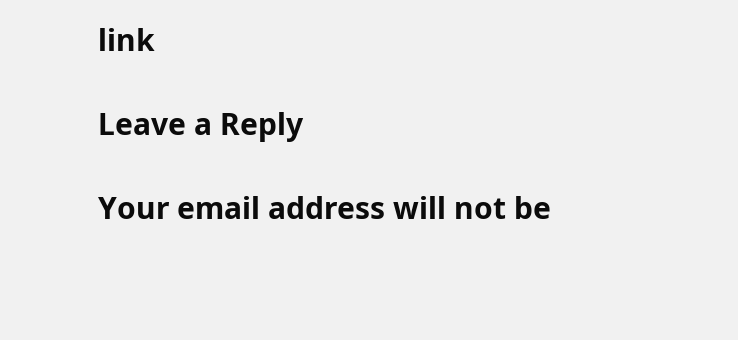link

Leave a Reply

Your email address will not be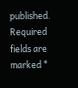published. Required fields are marked *